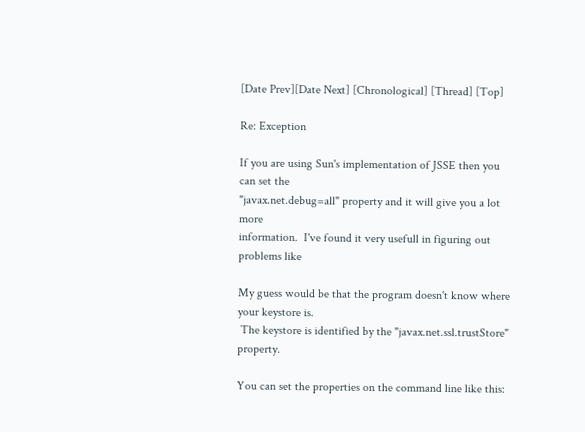[Date Prev][Date Next] [Chronological] [Thread] [Top]

Re: Exception

If you are using Sun's implementation of JSSE then you can set the
"javax.net.debug=all" property and it will give you a lot more
information.  I've found it very usefull in figuring out problems like

My guess would be that the program doesn't know where your keystore is.
 The keystore is identified by the "javax.net.ssl.trustStore" property.

You can set the properties on the command line like this: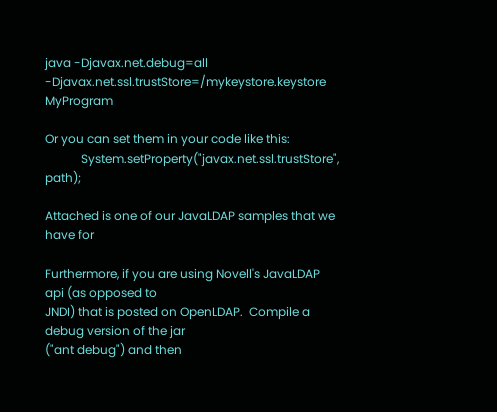java -Djavax.net.debug=all
-Djavax.net.ssl.trustStore=/mykeystore.keystore MyProgram

Or you can set them in your code like this:
            System.setProperty("javax.net.ssl.trustStore", path);

Attached is one of our JavaLDAP samples that we have for

Furthermore, if you are using Novell's JavaLDAP api (as opposed to
JNDI) that is posted on OpenLDAP.  Compile a debug version of the jar
("ant debug") and then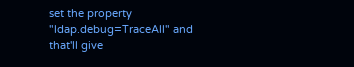set the property "ldap.debug=TraceAll" and
that'll give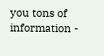you tons of information -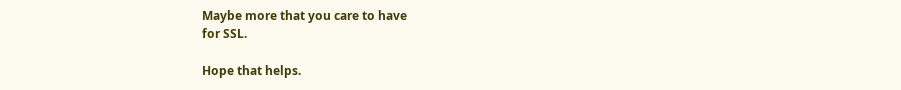Maybe more that you care to have
for SSL.

Hope that helps.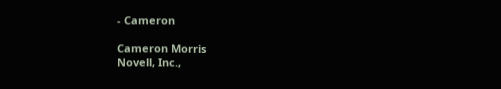- Cameron

Cameron Morris
Novell, Inc.,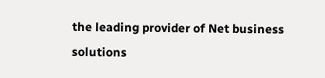the leading provider of Net business solutions